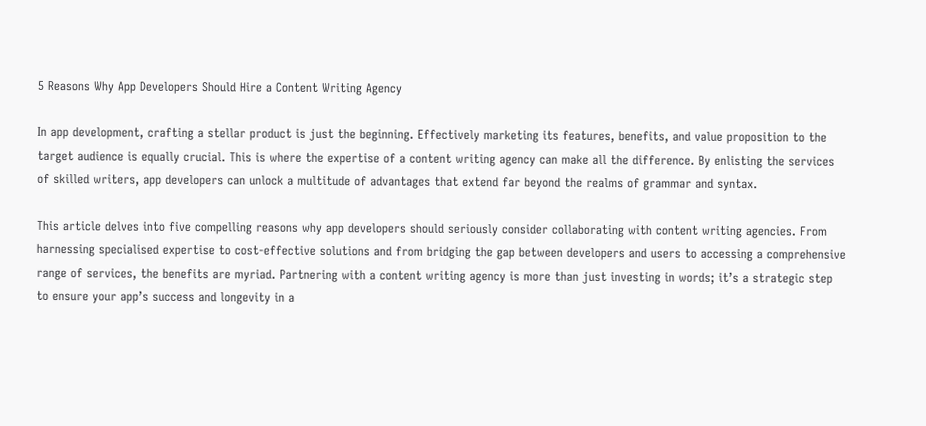5 Reasons Why App Developers Should Hire a Content Writing Agency

In app development, crafting a stellar product is just the beginning. Effectively marketing its features, benefits, and value proposition to the target audience is equally crucial. This is where the expertise of a content writing agency can make all the difference. By enlisting the services of skilled writers, app developers can unlock a multitude of advantages that extend far beyond the realms of grammar and syntax.

This article delves into five compelling reasons why app developers should seriously consider collaborating with content writing agencies. From harnessing specialised expertise to cost-effective solutions and from bridging the gap between developers and users to accessing a comprehensive range of services, the benefits are myriad. Partnering with a content writing agency is more than just investing in words; it’s a strategic step to ensure your app’s success and longevity in a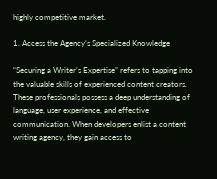highly competitive market.

1. Access the Agency’s Specialized Knowledge

“Securing a Writer’s Expertise” refers to tapping into the valuable skills of experienced content creators. These professionals possess a deep understanding of language, user experience, and effective communication. When developers enlist a content writing agency, they gain access to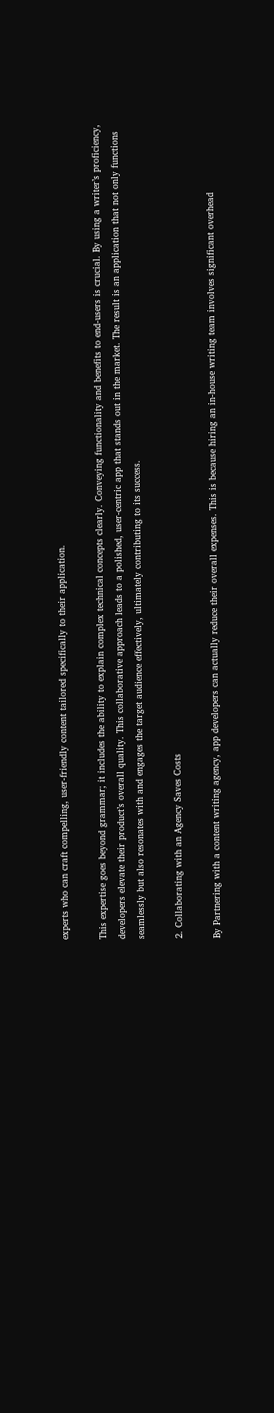experts who can craft compelling, user-friendly content tailored specifically to their application.

This expertise goes beyond grammar; it includes the ability to explain complex technical concepts clearly. Conveying functionality and benefits to end-users is crucial. By using a writer’s proficiency, developers elevate their product’s overall quality. This collaborative approach leads to a polished, user-centric app that stands out in the market. The result is an application that not only functions seamlessly but also resonates with and engages the target audience effectively, ultimately contributing to its success.

2. Collaborating with an Agency Saves Costs

By Partnering with a content writing agency, app developers can actually reduce their overall expenses. This is because hiring an in-house writing team involves significant overhead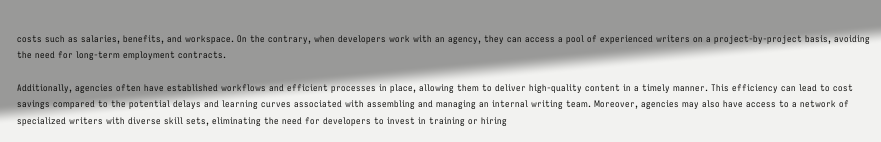costs such as salaries, benefits, and workspace. On the contrary, when developers work with an agency, they can access a pool of experienced writers on a project-by-project basis, avoiding the need for long-term employment contracts.

Additionally, agencies often have established workflows and efficient processes in place, allowing them to deliver high-quality content in a timely manner. This efficiency can lead to cost savings compared to the potential delays and learning curves associated with assembling and managing an internal writing team. Moreover, agencies may also have access to a network of specialized writers with diverse skill sets, eliminating the need for developers to invest in training or hiring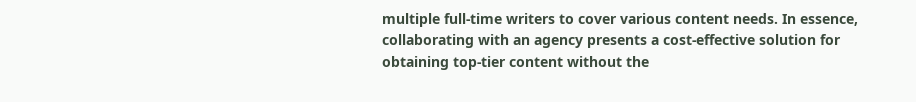multiple full-time writers to cover various content needs. In essence, collaborating with an agency presents a cost-effective solution for obtaining top-tier content without the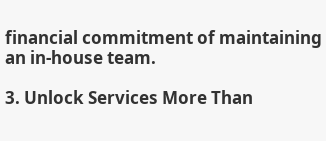financial commitment of maintaining an in-house team.

3. Unlock Services More Than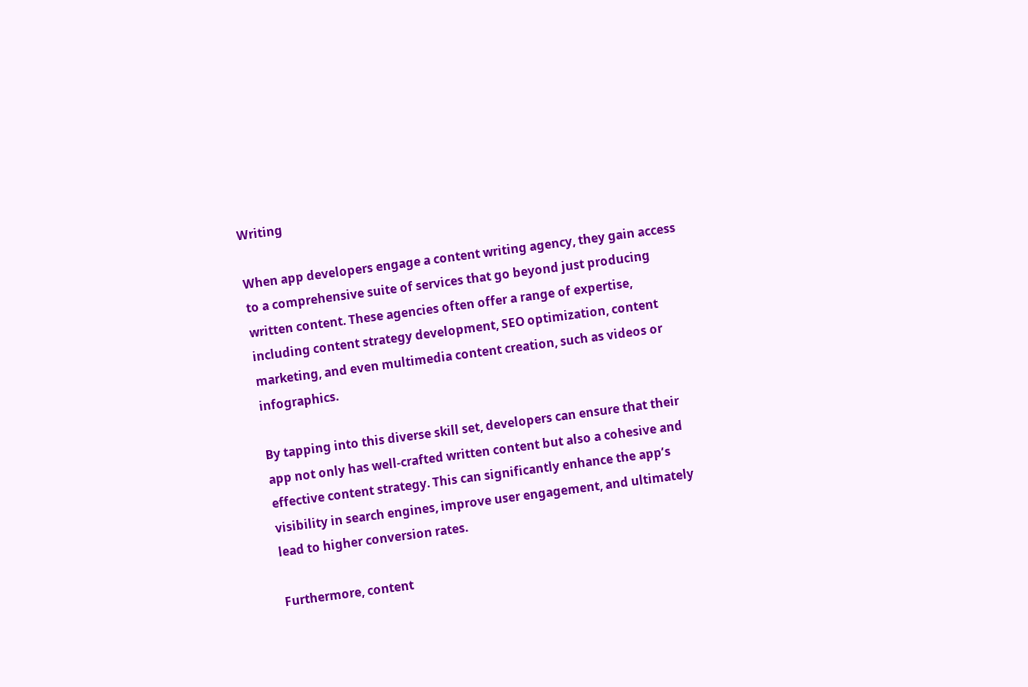Writing

When app developers engage a content writing agency, they gain access to a comprehensive suite of services that go beyond just producing written content. These agencies often offer a range of expertise, including content strategy development, SEO optimization, content marketing, and even multimedia content creation, such as videos or infographics.

By tapping into this diverse skill set, developers can ensure that their app not only has well-crafted written content but also a cohesive and effective content strategy. This can significantly enhance the app’s visibility in search engines, improve user engagement, and ultimately lead to higher conversion rates.

Furthermore, content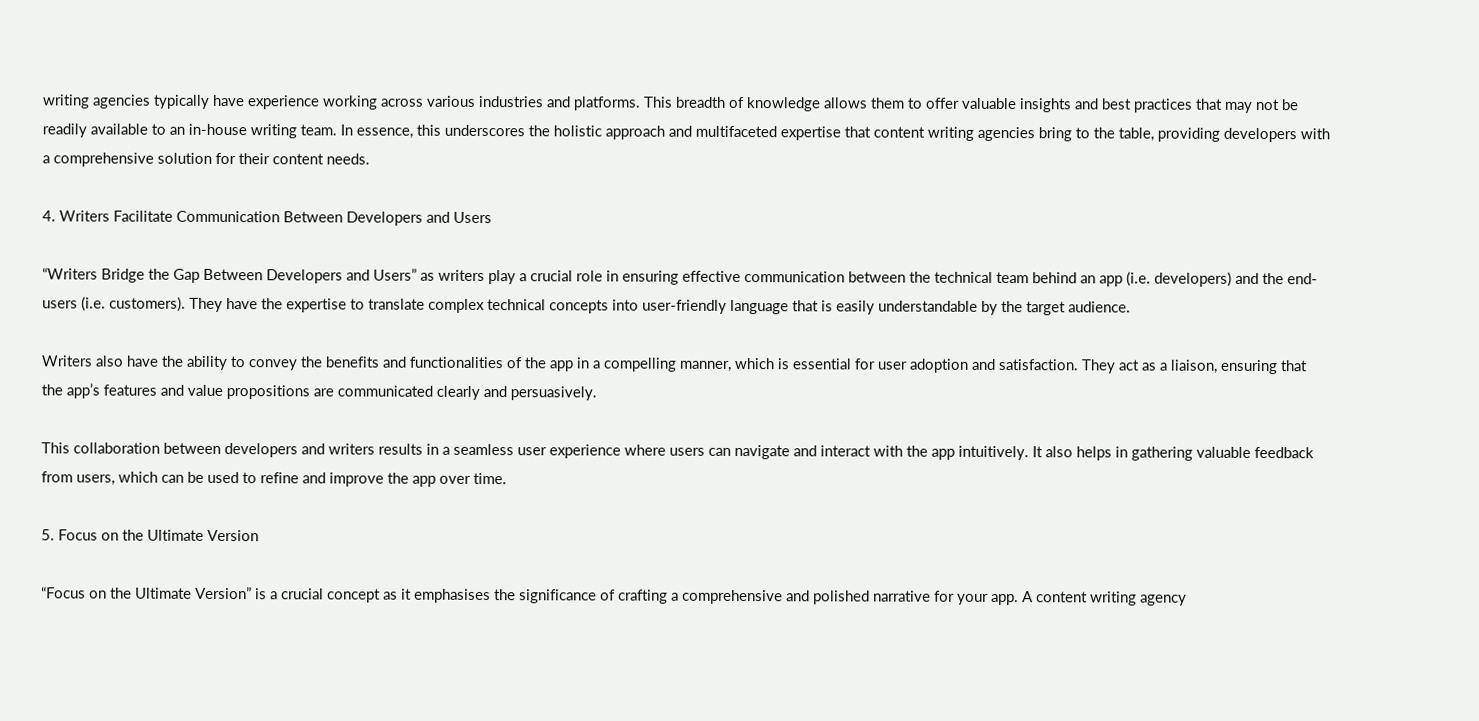writing agencies typically have experience working across various industries and platforms. This breadth of knowledge allows them to offer valuable insights and best practices that may not be readily available to an in-house writing team. In essence, this underscores the holistic approach and multifaceted expertise that content writing agencies bring to the table, providing developers with a comprehensive solution for their content needs.

4. Writers Facilitate Communication Between Developers and Users

“Writers Bridge the Gap Between Developers and Users” as writers play a crucial role in ensuring effective communication between the technical team behind an app (i.e. developers) and the end-users (i.e. customers). They have the expertise to translate complex technical concepts into user-friendly language that is easily understandable by the target audience.

Writers also have the ability to convey the benefits and functionalities of the app in a compelling manner, which is essential for user adoption and satisfaction. They act as a liaison, ensuring that the app’s features and value propositions are communicated clearly and persuasively.

This collaboration between developers and writers results in a seamless user experience where users can navigate and interact with the app intuitively. It also helps in gathering valuable feedback from users, which can be used to refine and improve the app over time.

5. Focus on the Ultimate Version

“Focus on the Ultimate Version” is a crucial concept as it emphasises the significance of crafting a comprehensive and polished narrative for your app. A content writing agency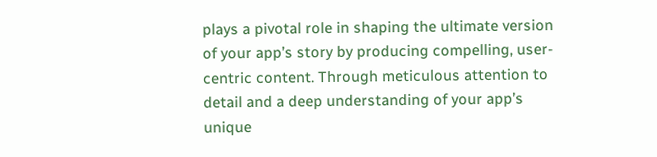plays a pivotal role in shaping the ultimate version of your app’s story by producing compelling, user-centric content. Through meticulous attention to detail and a deep understanding of your app’s unique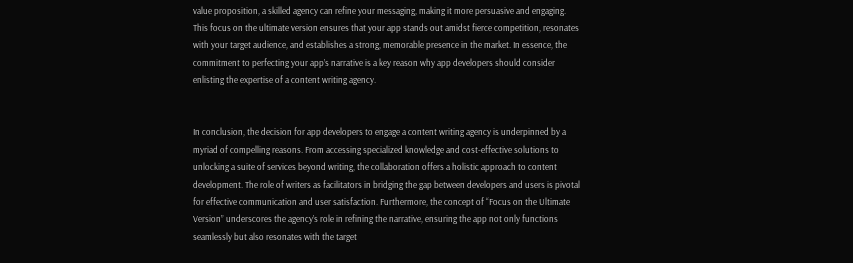value proposition, a skilled agency can refine your messaging, making it more persuasive and engaging. This focus on the ultimate version ensures that your app stands out amidst fierce competition, resonates with your target audience, and establishes a strong, memorable presence in the market. In essence, the commitment to perfecting your app’s narrative is a key reason why app developers should consider enlisting the expertise of a content writing agency.


In conclusion, the decision for app developers to engage a content writing agency is underpinned by a myriad of compelling reasons. From accessing specialized knowledge and cost-effective solutions to unlocking a suite of services beyond writing, the collaboration offers a holistic approach to content development. The role of writers as facilitators in bridging the gap between developers and users is pivotal for effective communication and user satisfaction. Furthermore, the concept of “Focus on the Ultimate Version” underscores the agency’s role in refining the narrative, ensuring the app not only functions seamlessly but also resonates with the target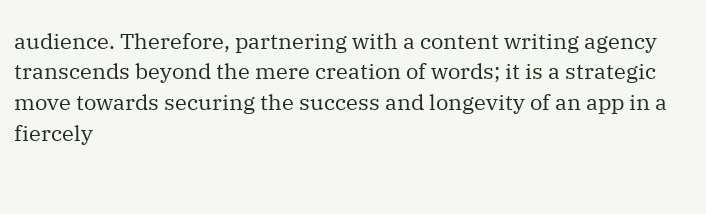audience. Therefore, partnering with a content writing agency transcends beyond the mere creation of words; it is a strategic move towards securing the success and longevity of an app in a fiercely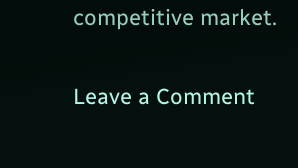competitive market.

Leave a Comment